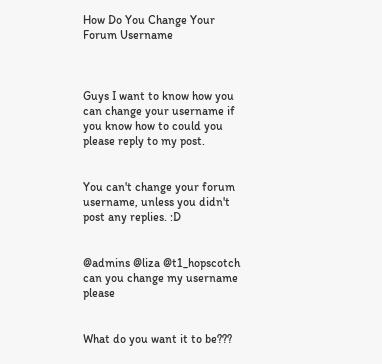How Do You Change Your Forum Username



Guys I want to know how you can change your username if you know how to could you please reply to my post.


You can't change your forum username, unless you didn't post any replies. :D


@admins @liza @t1_hopscotch can you change my username please


What do you want it to be???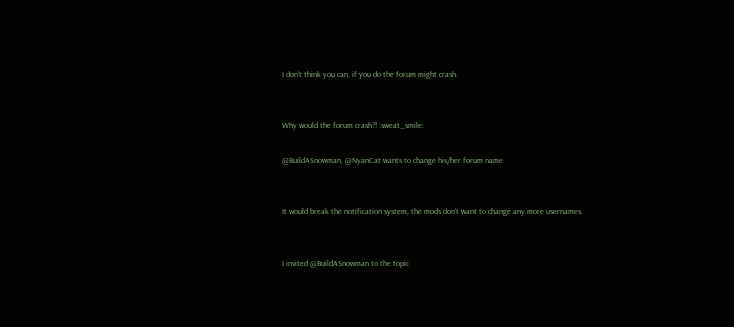I don't think you can, if you do the forum might crash.


Why would the forum crash?! :sweat_smile:

@BuildASnowman, @NyanCat wants to change his/her forum name.


It would break the notification system, the mods don't want to change any more usernames.


I invited @BuildASnowman to the topic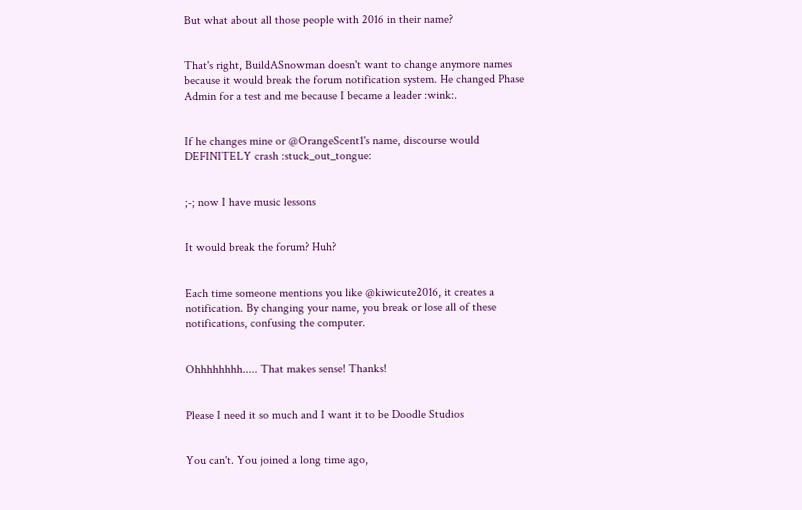But what about all those people with 2016 in their name?


That's right, BuildASnowman doesn't want to change anymore names because it would break the forum notification system. He changed Phase Admin for a test and me because I became a leader :wink:.


If he changes mine or @OrangeScent1's name, discourse would DEFINITELY crash :stuck_out_tongue:


;-; now I have music lessons


It would break the forum? Huh?


Each time someone mentions you like @kiwicute2016, it creates a notification. By changing your name, you break or lose all of these notifications, confusing the computer.


Ohhhhhhhh..... That makes sense! Thanks!


Please I need it so much and I want it to be Doodle Studios


You can't. You joined a long time ago,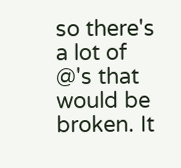so there's a lot of @'s that would be broken. It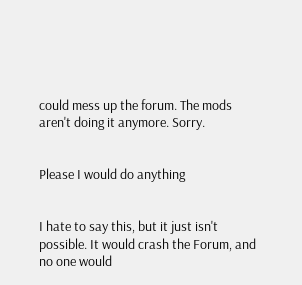could mess up the forum. The mods aren't doing it anymore. Sorry.


Please I would do anything


I hate to say this, but it just isn't possible. It would crash the Forum, and no one would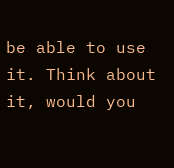be able to use it. Think about it, would you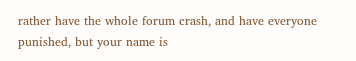rather have the whole forum crash, and have everyone punished, but your name is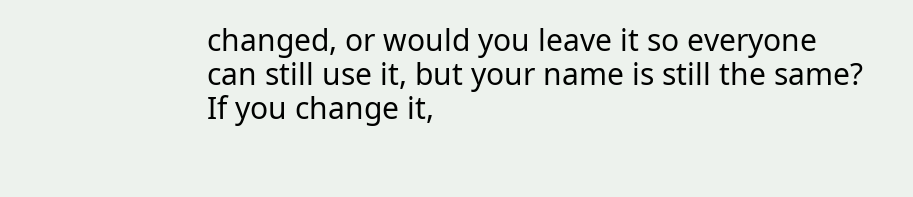changed, or would you leave it so everyone can still use it, but your name is still the same? If you change it,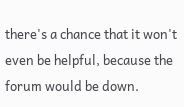there's a chance that it won't even be helpful, because the forum would be down.